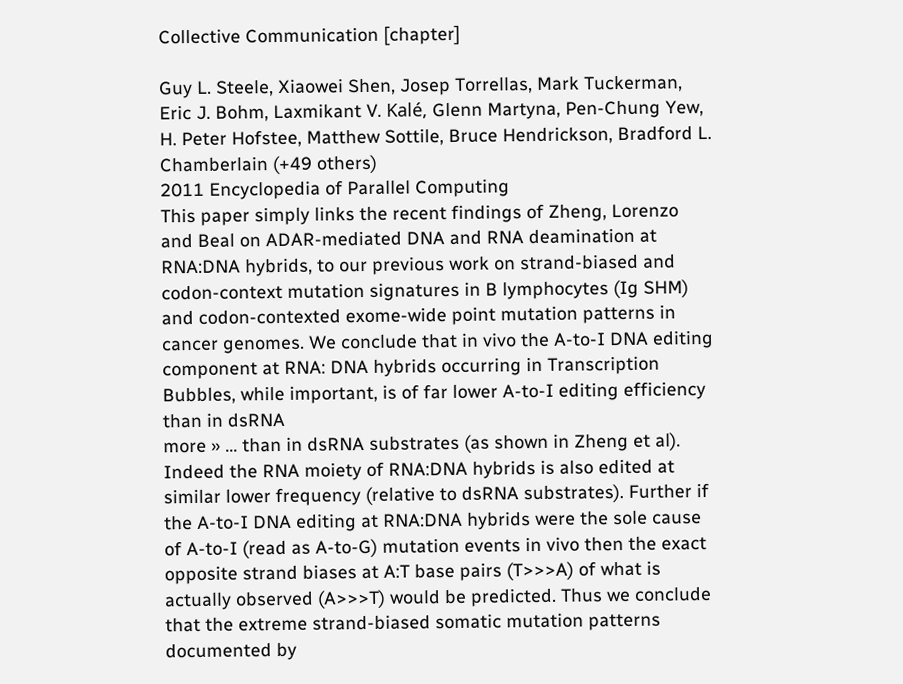Collective Communication [chapter]

Guy L. Steele, Xiaowei Shen, Josep Torrellas, Mark Tuckerman, Eric J. Bohm, Laxmikant V. Kalé, Glenn Martyna, Pen-Chung Yew, H. Peter Hofstee, Matthew Sottile, Bruce Hendrickson, Bradford L. Chamberlain (+49 others)
2011 Encyclopedia of Parallel Computing
This paper simply links the recent findings of Zheng, Lorenzo and Beal on ADAR-mediated DNA and RNA deamination at RNA:DNA hybrids, to our previous work on strand-biased and codon-context mutation signatures in B lymphocytes (Ig SHM) and codon-contexted exome-wide point mutation patterns in cancer genomes. We conclude that in vivo the A-to-I DNA editing component at RNA: DNA hybrids occurring in Transcription Bubbles, while important, is of far lower A-to-I editing efficiency than in dsRNA
more » ... than in dsRNA substrates (as shown in Zheng et al). Indeed the RNA moiety of RNA:DNA hybrids is also edited at similar lower frequency (relative to dsRNA substrates). Further if the A-to-I DNA editing at RNA:DNA hybrids were the sole cause of A-to-I (read as A-to-G) mutation events in vivo then the exact opposite strand biases at A:T base pairs (T>>>A) of what is actually observed (A>>>T) would be predicted. Thus we conclude that the extreme strand-biased somatic mutation patterns documented by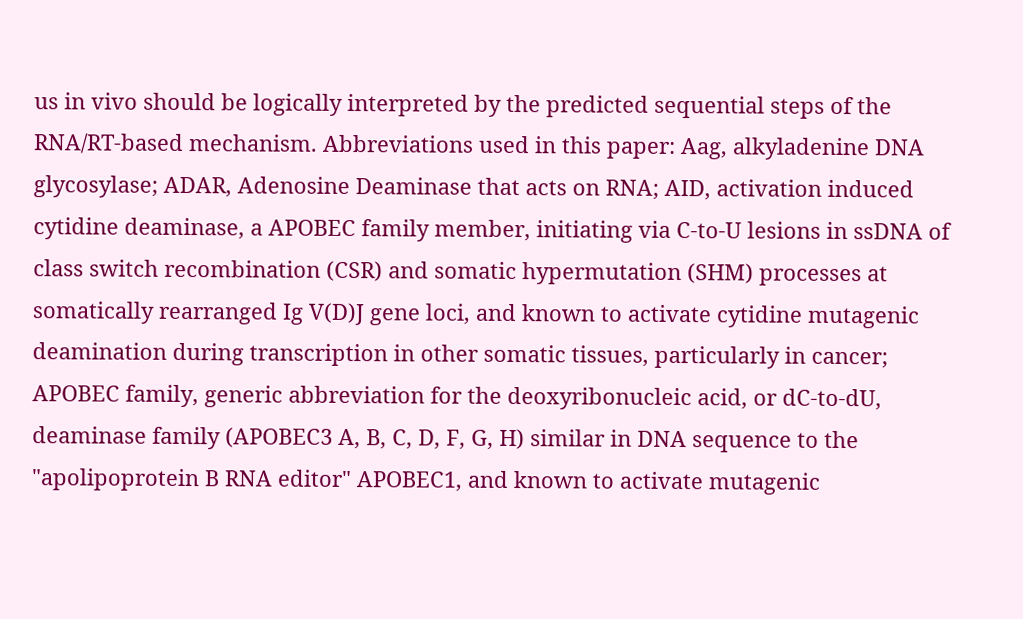us in vivo should be logically interpreted by the predicted sequential steps of the RNA/RT-based mechanism. Abbreviations used in this paper: Aag, alkyladenine DNA glycosylase; ADAR, Adenosine Deaminase that acts on RNA; AID, activation induced cytidine deaminase, a APOBEC family member, initiating via C-to-U lesions in ssDNA of class switch recombination (CSR) and somatic hypermutation (SHM) processes at somatically rearranged Ig V(D)J gene loci, and known to activate cytidine mutagenic deamination during transcription in other somatic tissues, particularly in cancer; APOBEC family, generic abbreviation for the deoxyribonucleic acid, or dC-to-dU, deaminase family (APOBEC3 A, B, C, D, F, G, H) similar in DNA sequence to the "apolipoprotein B RNA editor" APOBEC1, and known to activate mutagenic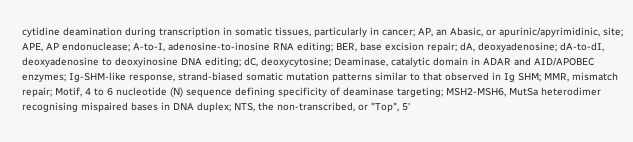cytidine deamination during transcription in somatic tissues, particularly in cancer; AP, an Abasic, or apurinic/apyrimidinic, site; APE, AP endonuclease; A-to-I, adenosine-to-inosine RNA editing; BER, base excision repair; dA, deoxyadenosine; dA-to-dI, deoxyadenosine to deoxyinosine DNA editing; dC, deoxycytosine; Deaminase, catalytic domain in ADAR and AID/APOBEC enzymes; Ig-SHM-like response, strand-biased somatic mutation patterns similar to that observed in Ig SHM; MMR, mismatch repair; Motif, 4 to 6 nucleotide (N) sequence defining specificity of deaminase targeting; MSH2-MSH6, MutSa heterodimer recognising mispaired bases in DNA duplex; NTS, the non-transcribed, or "Top", 5'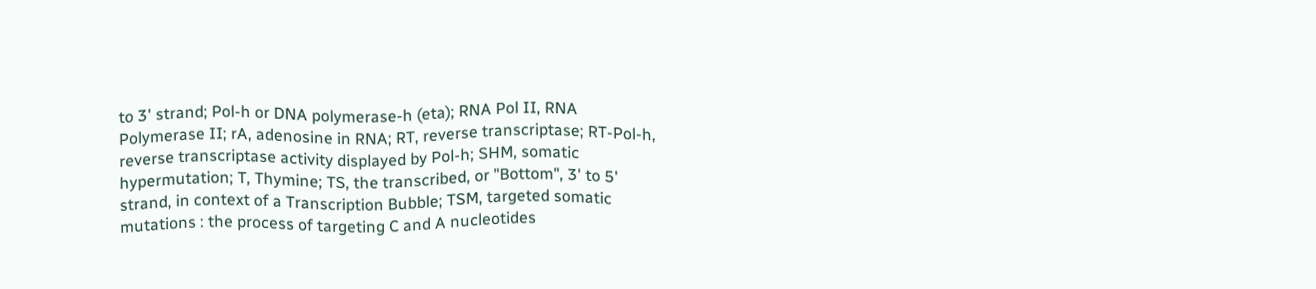to 3' strand; Pol-h or DNA polymerase-h (eta); RNA Pol II, RNA Polymerase II; rA, adenosine in RNA; RT, reverse transcriptase; RT-Pol-h, reverse transcriptase activity displayed by Pol-h; SHM, somatic hypermutation; T, Thymine; TS, the transcribed, or "Bottom", 3' to 5' strand, in context of a Transcription Bubble; TSM, targeted somatic mutations : the process of targeting C and A nucleotides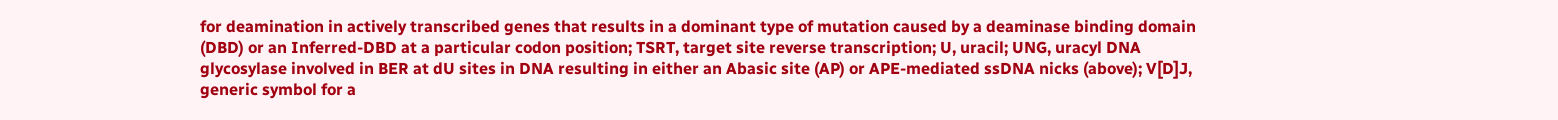for deamination in actively transcribed genes that results in a dominant type of mutation caused by a deaminase binding domain (DBD) or an Inferred-DBD at a particular codon position; TSRT, target site reverse transcription; U, uracil; UNG, uracyl DNA glycosylase involved in BER at dU sites in DNA resulting in either an Abasic site (AP) or APE-mediated ssDNA nicks (above); V[D]J, generic symbol for a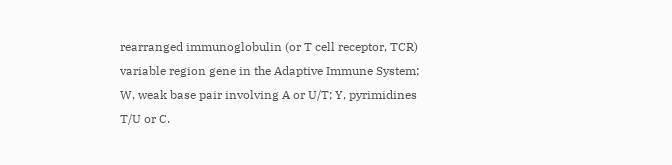rearranged immunoglobulin (or T cell receptor, TCR) variable region gene in the Adaptive Immune System; W, weak base pair involving A or U/T; Y, pyrimidines T/U or C.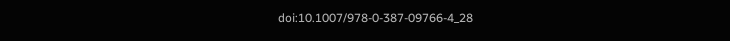doi:10.1007/978-0-387-09766-4_28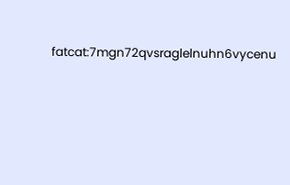fatcat:7mgn72qvsraglelnuhn6vycenu